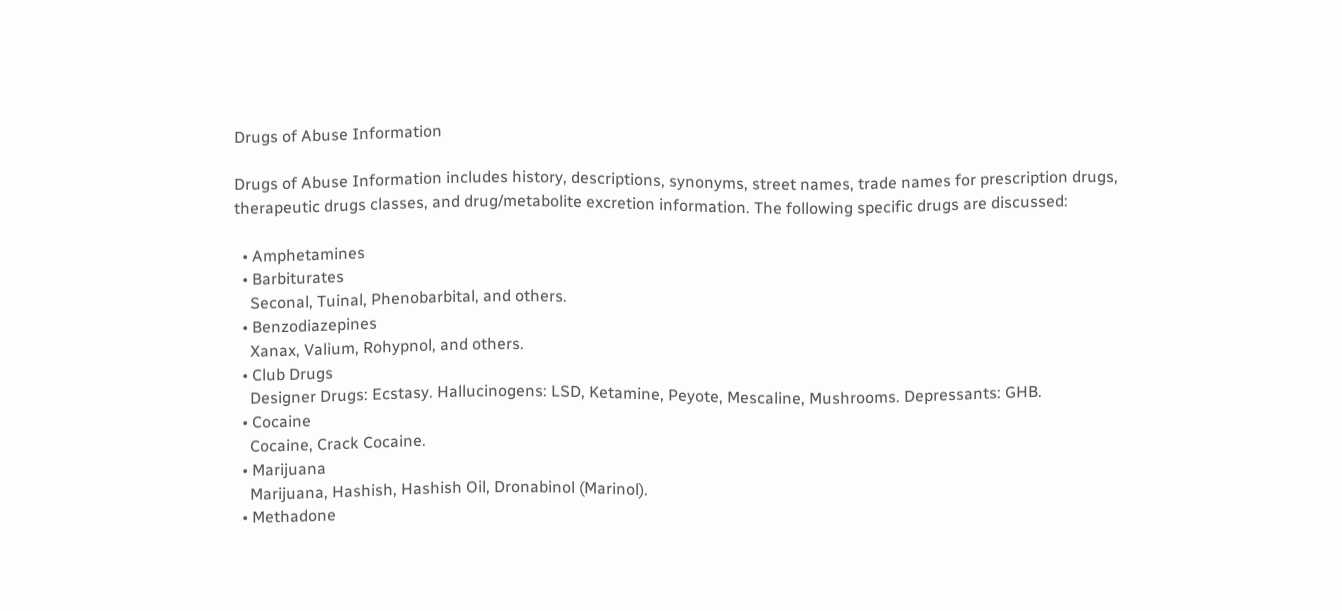Drugs of Abuse Information

Drugs of Abuse Information includes history, descriptions, synonyms, street names, trade names for prescription drugs, therapeutic drugs classes, and drug/metabolite excretion information. The following specific drugs are discussed:

  • Amphetamines
  • Barbiturates
    Seconal, Tuinal, Phenobarbital, and others.
  • Benzodiazepines
    Xanax, Valium, Rohypnol, and others.
  • Club Drugs
    Designer Drugs: Ecstasy. Hallucinogens: LSD, Ketamine, Peyote, Mescaline, Mushrooms. Depressants: GHB.
  • Cocaine
    Cocaine, Crack Cocaine.
  • Marijuana
    Marijuana, Hashish, Hashish Oil, Dronabinol (Marinol).
  • Methadone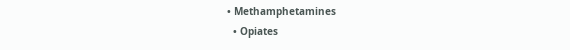• Methamphetamines
  • Opiates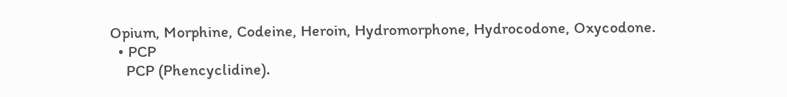Opium, Morphine, Codeine, Heroin, Hydromorphone, Hydrocodone, Oxycodone.
  • PCP
    PCP (Phencyclidine).